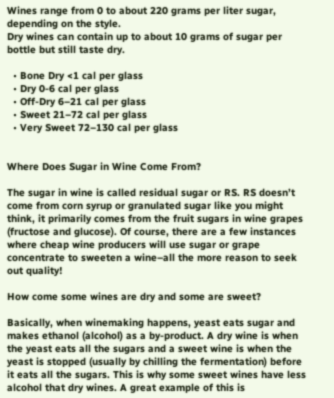Wines range from 0 to about 220 grams per liter sugar, depending on the style.
Dry wines can contain up to about 10 grams of sugar per bottle but still taste dry.

  • Bone Dry <1 cal per glass
  • Dry 0-6 cal per glass
  • Off-Dry 6–21 cal per glass
  • Sweet 21–72 cal per glass
  • Very Sweet 72–130 cal per glass


Where Does Sugar in Wine Come From?

The sugar in wine is called residual sugar or RS. RS doesn’t come from corn syrup or granulated sugar like you might think, it primarily comes from the fruit sugars in wine grapes (fructose and glucose). Of course, there are a few instances where cheap wine producers will use sugar or grape concentrate to sweeten a wine–all the more reason to seek out quality!

How come some wines are dry and some are sweet?

Basically, when winemaking happens, yeast eats sugar and makes ethanol (alcohol) as a by-product. A dry wine is when the yeast eats all the sugars and a sweet wine is when the yeast is stopped (usually by chilling the fermentation) before it eats all the sugars. This is why some sweet wines have less alcohol that dry wines. A great example of this is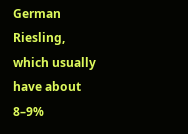German Riesling, which usually have about 8–9%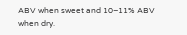ABV when sweet and 10–11% ABV when dry.